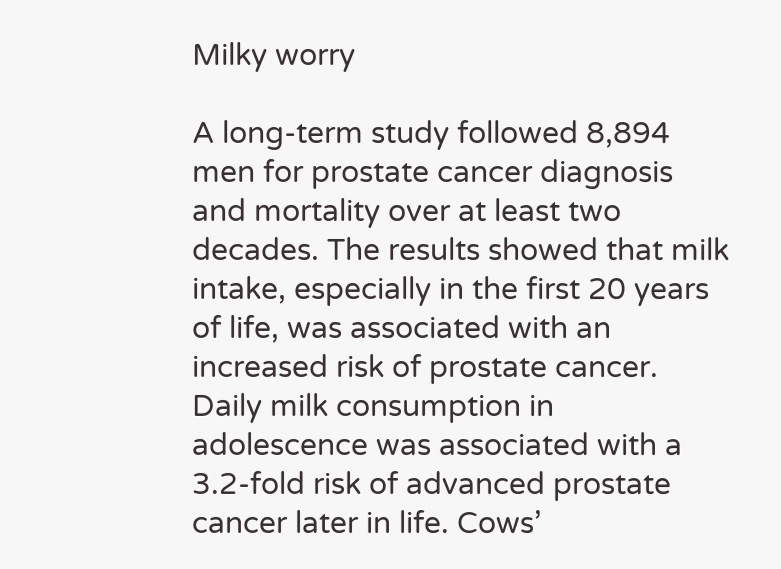Milky worry

A long-term study followed 8,894 men for prostate cancer diagnosis and mortality over at least two decades. The results showed that milk intake, especially in the first 20 years of life, was associated with an increased risk of prostate cancer. Daily milk consumption in adolescence was associated with a 3.2-fold risk of advanced prostate cancer later in life. Cows’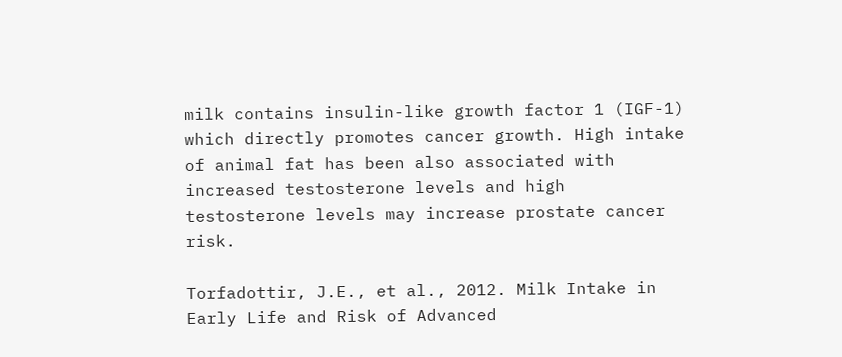milk contains insulin-like growth factor 1 (IGF-1) which directly promotes cancer growth. High intake of animal fat has been also associated with increased testosterone levels and high testosterone levels may increase prostate cancer risk.

Torfadottir, J.E., et al., 2012. Milk Intake in Early Life and Risk of Advanced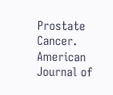Prostate Cancer. American Journal of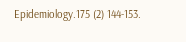Epidemiology.175 (2) 144-153.